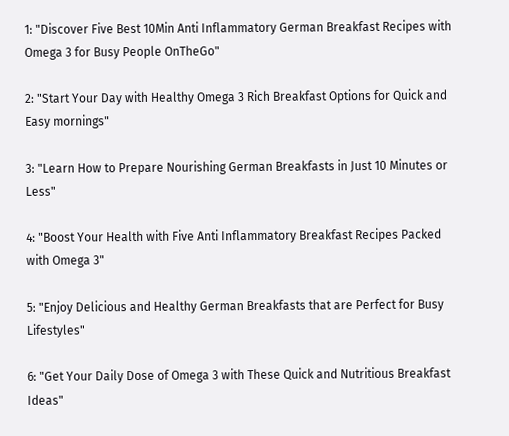1: "Discover Five Best 10Min Anti Inflammatory German Breakfast Recipes with Omega 3 for Busy People OnTheGo"

2: "Start Your Day with Healthy Omega 3 Rich Breakfast Options for Quick and Easy mornings"

3: "Learn How to Prepare Nourishing German Breakfasts in Just 10 Minutes or Less"

4: "Boost Your Health with Five Anti Inflammatory Breakfast Recipes Packed with Omega 3"

5: "Enjoy Delicious and Healthy German Breakfasts that are Perfect for Busy Lifestyles"

6: "Get Your Daily Dose of Omega 3 with These Quick and Nutritious Breakfast Ideas"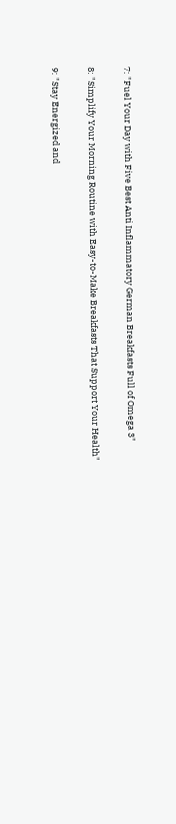7: "Fuel Your Day with Five Best Anti Inflammatory German Breakfasts Full of Omega 3"

8: "Simplify Your Morning Routine with Easy-to-Make Breakfasts That Support Your Health"

9: "Stay Energized and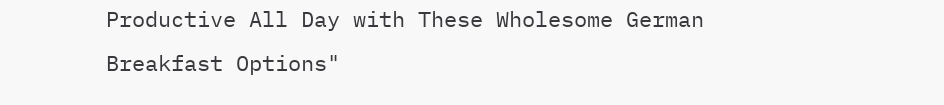Productive All Day with These Wholesome German Breakfast Options"